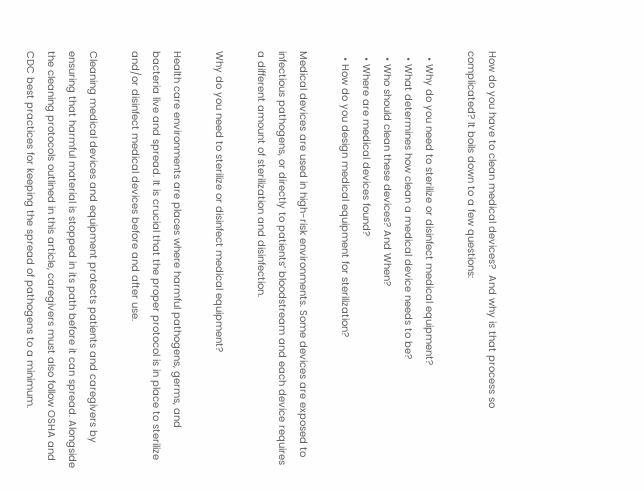How do you have to clean medical devices?  And why is that process so complicated? It boils down to a few questions:

  • Why do you need to sterilize or disinfect medical equipment?
  • What determines how clean a medical device needs to be?
  • Who should clean these devices? And When?
  • Where are medical devices found?
  • How do you design medical equipment for sterilization?

Medical devices are used in high-risk environments. Some devices are exposed to infectious pathogens, or directly to patients’ bloodstream and each device requires a different amount of sterilization and disinfection.

Why do you need to sterilize or disinfect medical equipment?

Health care environments are places where harmful pathogens, germs, and bacteria live and spread. It is crucial that the proper protocol is in place to sterilize and/or disinfect medical devices before and after use.

Cleaning medical devices and equipment protects patients and caregivers by ensuring that harmful material is stopped in its path before it can spread. Alongside the cleaning protocols outlined in this article, caregivers must also follow OSHA and CDC best practices for keeping the spread of pathogens to a minimum.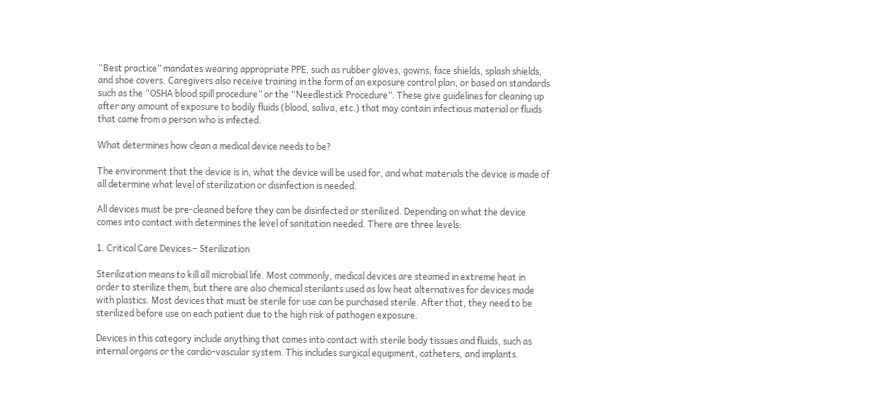“Best practice” mandates wearing appropriate PPE, such as rubber gloves, gowns, face shields, splash shields, and shoe covers. Caregivers also receive training in the form of an exposure control plan, or based on standards such as the “OSHA blood spill procedure” or the “Needlestick Procedure”. These give guidelines for cleaning up after any amount of exposure to bodily fluids (blood, saliva, etc.) that may contain infectious material or fluids that came from a person who is infected.

What determines how clean a medical device needs to be?

The environment that the device is in, what the device will be used for, and what materials the device is made of all determine what level of sterilization or disinfection is needed.

All devices must be pre-cleaned before they can be disinfected or sterilized. Depending on what the device comes into contact with determines the level of sanitation needed. There are three levels:

1. Critical Care Devices – Sterilization

Sterilization means to kill all microbial life. Most commonly, medical devices are steamed in extreme heat in order to sterilize them, but there are also chemical sterilants used as low heat alternatives for devices made with plastics. Most devices that must be sterile for use can be purchased sterile. After that, they need to be sterilized before use on each patient due to the high risk of pathogen exposure.

Devices in this category include anything that comes into contact with sterile body tissues and fluids, such as internal organs or the cardio-vascular system. This includes surgical equipment, catheters, and implants.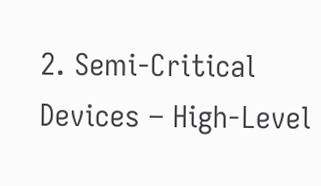2. Semi-Critical Devices – High-Level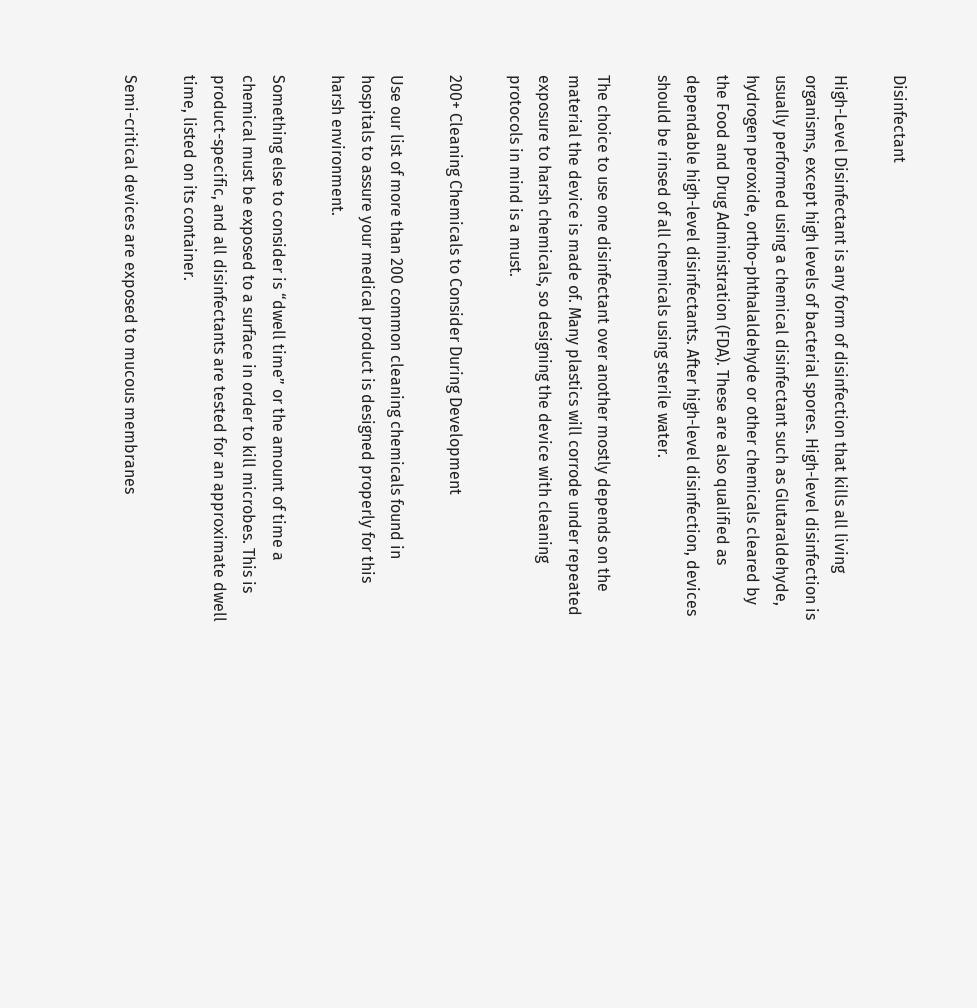Disinfectant

High-Level Disinfectant is any form of disinfection that kills all living organisms, except high levels of bacterial spores. High-level disinfection is usually performed using a chemical disinfectant such as Glutaraldehyde, hydrogen peroxide, ortho-phthalaldehyde or other chemicals cleared by the Food and Drug Administration (FDA). These are also qualified as dependable high-level disinfectants. After high-level disinfection, devices should be rinsed of all chemicals using sterile water.

The choice to use one disinfectant over another mostly depends on the material the device is made of. Many plastics will corrode under repeated exposure to harsh chemicals, so designing the device with cleaning protocols in mind is a must.

200+ Cleaning Chemicals to Consider During Development

Use our list of more than 200 common cleaning chemicals found in hospitals to assure your medical product is designed properly for this harsh environment.

Something else to consider is “dwell time” or the amount of time a chemical must be exposed to a surface in order to kill microbes. This is product-specific, and all disinfectants are tested for an approximate dwell time, listed on its container.

Semi-critical devices are exposed to mucous membranes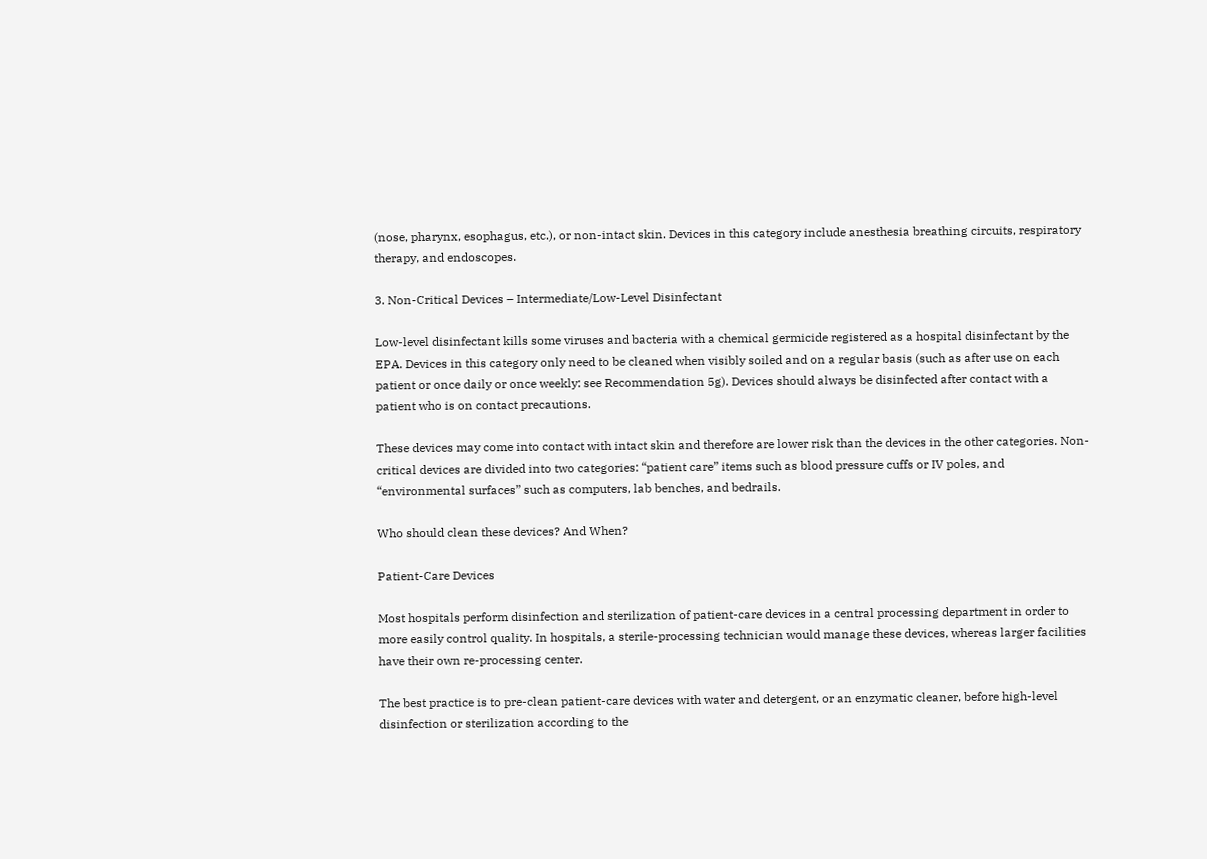(nose, pharynx, esophagus, etc.), or non-intact skin. Devices in this category include anesthesia breathing circuits, respiratory therapy, and endoscopes.

3. Non-Critical Devices – Intermediate/Low-Level Disinfectant

Low-level disinfectant kills some viruses and bacteria with a chemical germicide registered as a hospital disinfectant by the EPA. Devices in this category only need to be cleaned when visibly soiled and on a regular basis (such as after use on each patient or once daily or once weekly: see Recommendation 5g). Devices should always be disinfected after contact with a patient who is on contact precautions.

These devices may come into contact with intact skin and therefore are lower risk than the devices in the other categories. Non-critical devices are divided into two categories: “patient care” items such as blood pressure cuffs or IV poles, and “environmental surfaces” such as computers, lab benches, and bedrails.

Who should clean these devices? And When?

Patient-Care Devices

Most hospitals perform disinfection and sterilization of patient-care devices in a central processing department in order to more easily control quality. In hospitals, a sterile-processing technician would manage these devices, whereas larger facilities have their own re-processing center.

The best practice is to pre-clean patient-care devices with water and detergent, or an enzymatic cleaner, before high-level disinfection or sterilization according to the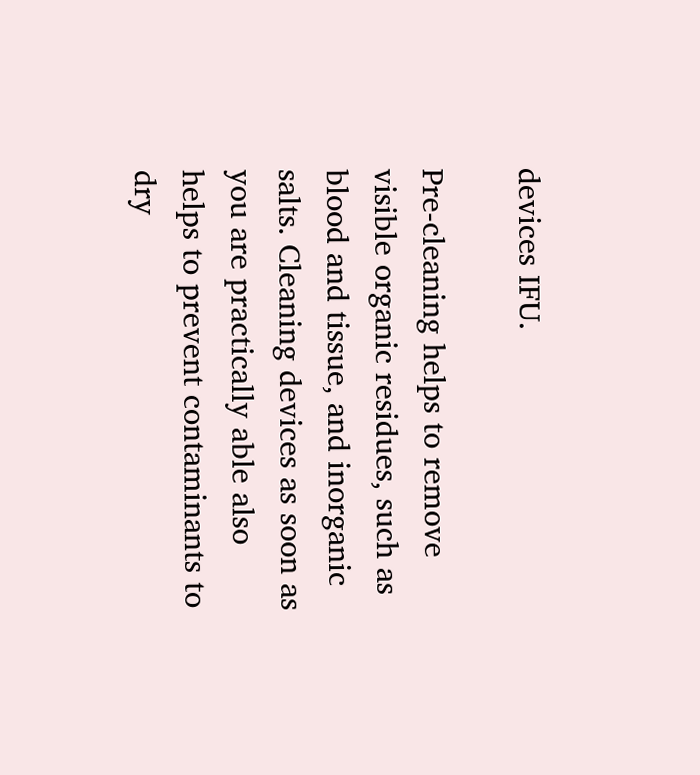devices IFU.

Pre-cleaning helps to remove visible organic residues, such as blood and tissue, and inorganic salts. Cleaning devices as soon as you are practically able also helps to prevent contaminants to dry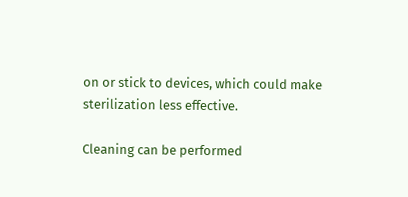on or stick to devices, which could make sterilization less effective.

Cleaning can be performed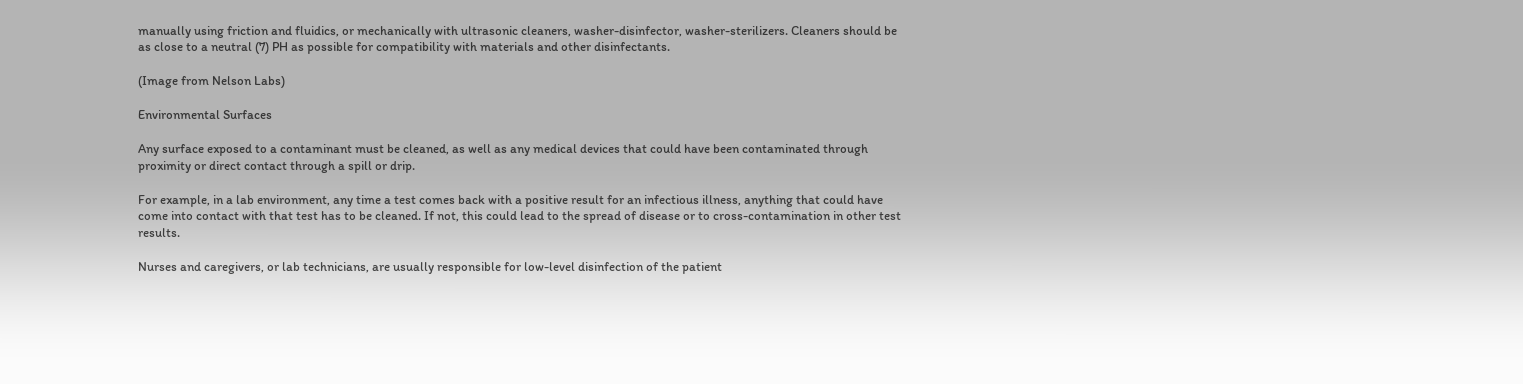manually using friction and fluidics, or mechanically with ultrasonic cleaners, washer-disinfector, washer-sterilizers. Cleaners should be as close to a neutral (7) PH as possible for compatibility with materials and other disinfectants.

(Image from Nelson Labs)

Environmental Surfaces

Any surface exposed to a contaminant must be cleaned, as well as any medical devices that could have been contaminated through proximity or direct contact through a spill or drip.

For example, in a lab environment, any time a test comes back with a positive result for an infectious illness, anything that could have come into contact with that test has to be cleaned. If not, this could lead to the spread of disease or to cross-contamination in other test results.

Nurses and caregivers, or lab technicians, are usually responsible for low-level disinfection of the patient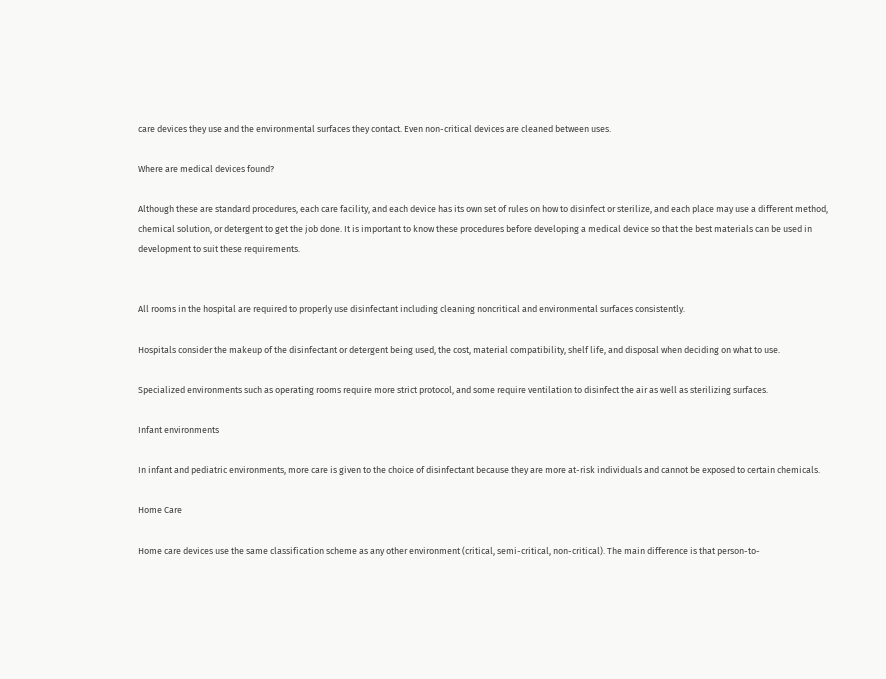care devices they use and the environmental surfaces they contact. Even non-critical devices are cleaned between uses.

Where are medical devices found?

Although these are standard procedures, each care facility, and each device has its own set of rules on how to disinfect or sterilize, and each place may use a different method, chemical solution, or detergent to get the job done. It is important to know these procedures before developing a medical device so that the best materials can be used in development to suit these requirements.


All rooms in the hospital are required to properly use disinfectant including cleaning noncritical and environmental surfaces consistently.

Hospitals consider the makeup of the disinfectant or detergent being used, the cost, material compatibility, shelf life, and disposal when deciding on what to use.

Specialized environments such as operating rooms require more strict protocol, and some require ventilation to disinfect the air as well as sterilizing surfaces.

Infant environments

In infant and pediatric environments, more care is given to the choice of disinfectant because they are more at-risk individuals and cannot be exposed to certain chemicals.

Home Care

Home care devices use the same classification scheme as any other environment (critical, semi-critical, non-critical). The main difference is that person-to-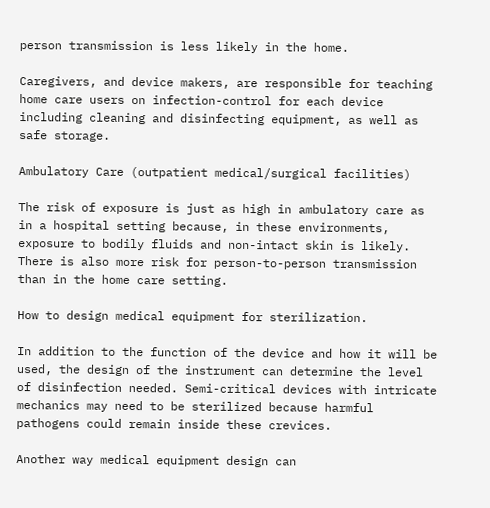person transmission is less likely in the home.

Caregivers, and device makers, are responsible for teaching home care users on infection-control for each device including cleaning and disinfecting equipment, as well as safe storage.

Ambulatory Care (outpatient medical/surgical facilities)

The risk of exposure is just as high in ambulatory care as in a hospital setting because, in these environments, exposure to bodily fluids and non-intact skin is likely. There is also more risk for person-to-person transmission than in the home care setting.

How to design medical equipment for sterilization.

In addition to the function of the device and how it will be used, the design of the instrument can determine the level of disinfection needed. Semi-critical devices with intricate mechanics may need to be sterilized because harmful pathogens could remain inside these crevices.

Another way medical equipment design can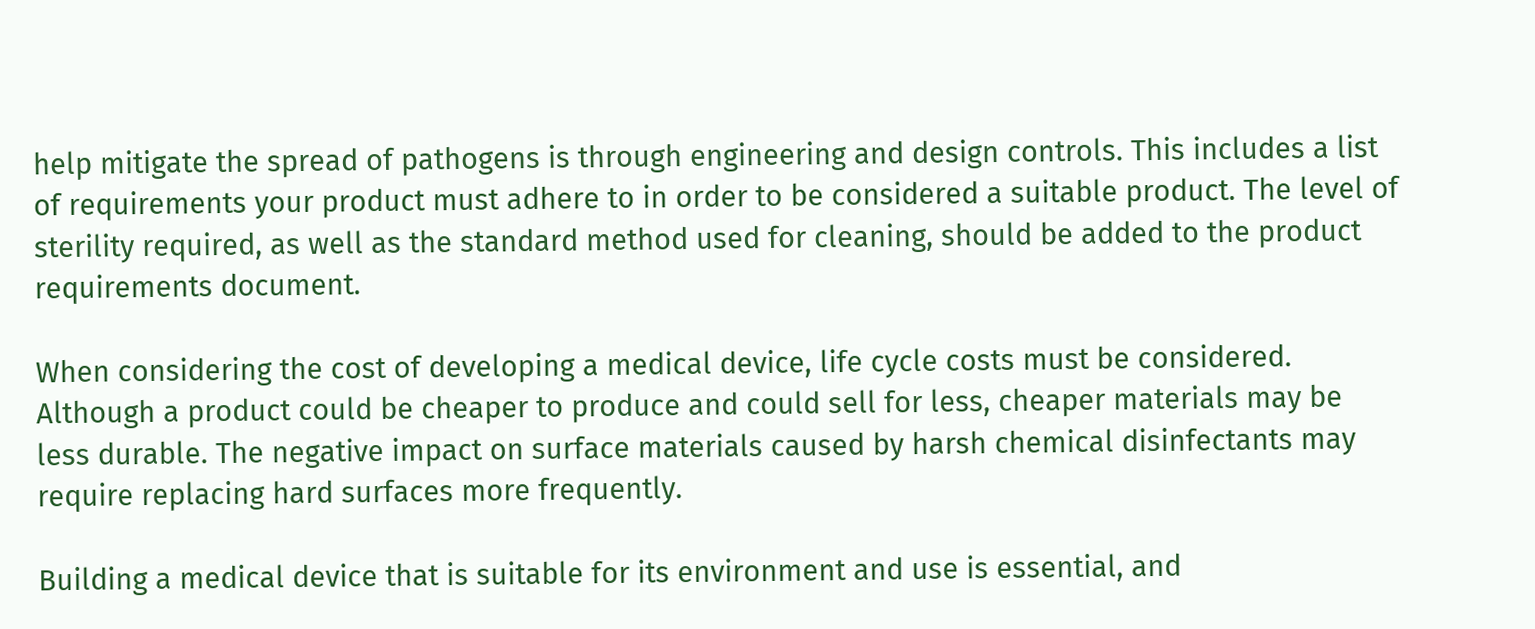help mitigate the spread of pathogens is through engineering and design controls. This includes a list of requirements your product must adhere to in order to be considered a suitable product. The level of sterility required, as well as the standard method used for cleaning, should be added to the product requirements document.

When considering the cost of developing a medical device, life cycle costs must be considered. Although a product could be cheaper to produce and could sell for less, cheaper materials may be less durable. The negative impact on surface materials caused by harsh chemical disinfectants may require replacing hard surfaces more frequently.

Building a medical device that is suitable for its environment and use is essential, and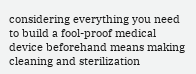considering everything you need to build a fool-proof medical device beforehand means making cleaning and sterilization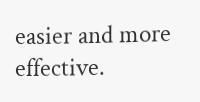easier and more effective.